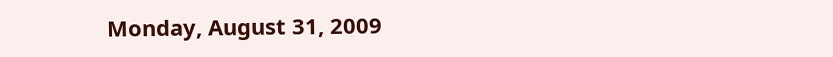Monday, August 31, 2009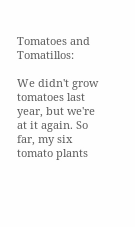Tomatoes and Tomatillos:

We didn't grow tomatoes last year, but we're at it again. So far, my six tomato plants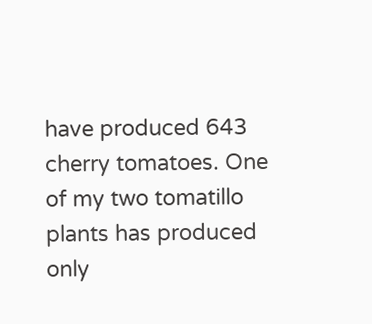have produced 643 cherry tomatoes. One of my two tomatillo plants has produced only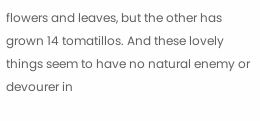flowers and leaves, but the other has grown 14 tomatillos. And these lovely things seem to have no natural enemy or devourer in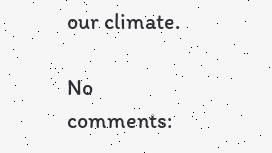our climate.

No comments: